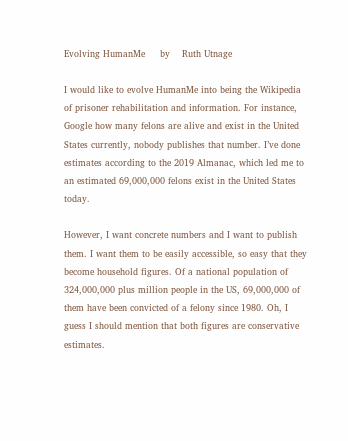Evolving HumanMe     by    Ruth Utnage

I would like to evolve HumanMe into being the Wikipedia of prisoner rehabilitation and information. For instance, Google how many felons are alive and exist in the United States currently, nobody publishes that number. I’ve done estimates according to the 2019 Almanac, which led me to an estimated 69,000,000 felons exist in the United States today.

However, I want concrete numbers and I want to publish them. I want them to be easily accessible, so easy that they become household figures. Of a national population of 324,000,000 plus million people in the US, 69,000,000 of them have been convicted of a felony since 1980. Oh, I guess I should mention that both figures are conservative estimates.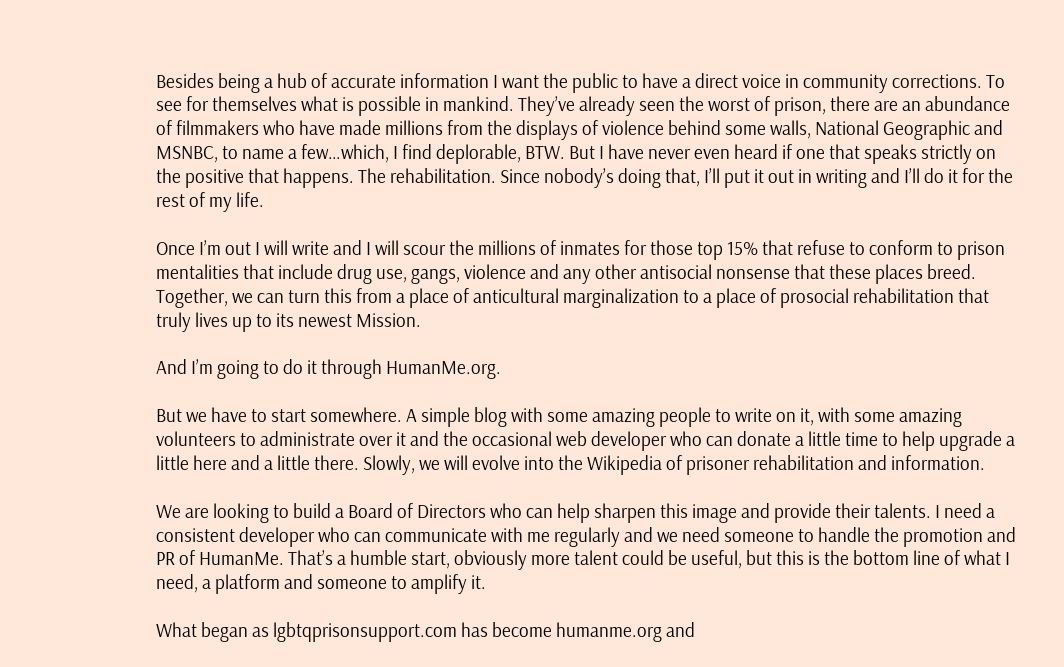Besides being a hub of accurate information I want the public to have a direct voice in community corrections. To see for themselves what is possible in mankind. They’ve already seen the worst of prison, there are an abundance of filmmakers who have made millions from the displays of violence behind some walls, National Geographic and MSNBC, to name a few…which, I find deplorable, BTW. But I have never even heard if one that speaks strictly on the positive that happens. The rehabilitation. Since nobody’s doing that, I’ll put it out in writing and I’ll do it for the rest of my life.

Once I’m out I will write and I will scour the millions of inmates for those top 15% that refuse to conform to prison mentalities that include drug use, gangs, violence and any other antisocial nonsense that these places breed. Together, we can turn this from a place of anticultural marginalization to a place of prosocial rehabilitation that truly lives up to its newest Mission.

And I’m going to do it through HumanMe.org.

But we have to start somewhere. A simple blog with some amazing people to write on it, with some amazing volunteers to administrate over it and the occasional web developer who can donate a little time to help upgrade a little here and a little there. Slowly, we will evolve into the Wikipedia of prisoner rehabilitation and information.

We are looking to build a Board of Directors who can help sharpen this image and provide their talents. I need a consistent developer who can communicate with me regularly and we need someone to handle the promotion and PR of HumanMe. That’s a humble start, obviously more talent could be useful, but this is the bottom line of what I need, a platform and someone to amplify it.

What began as lgbtqprisonsupport.com has become humanme.org and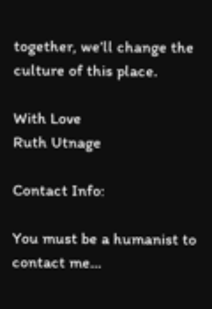together, we’ll change the culture of this place.

With Love
Ruth Utnage

Contact Info:

You must be a humanist to contact me…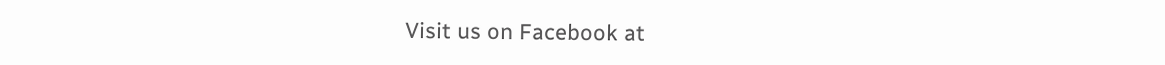Visit us on Facebook at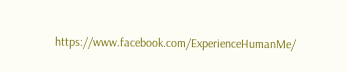https://www.facebook.com/ExperienceHumanMe/